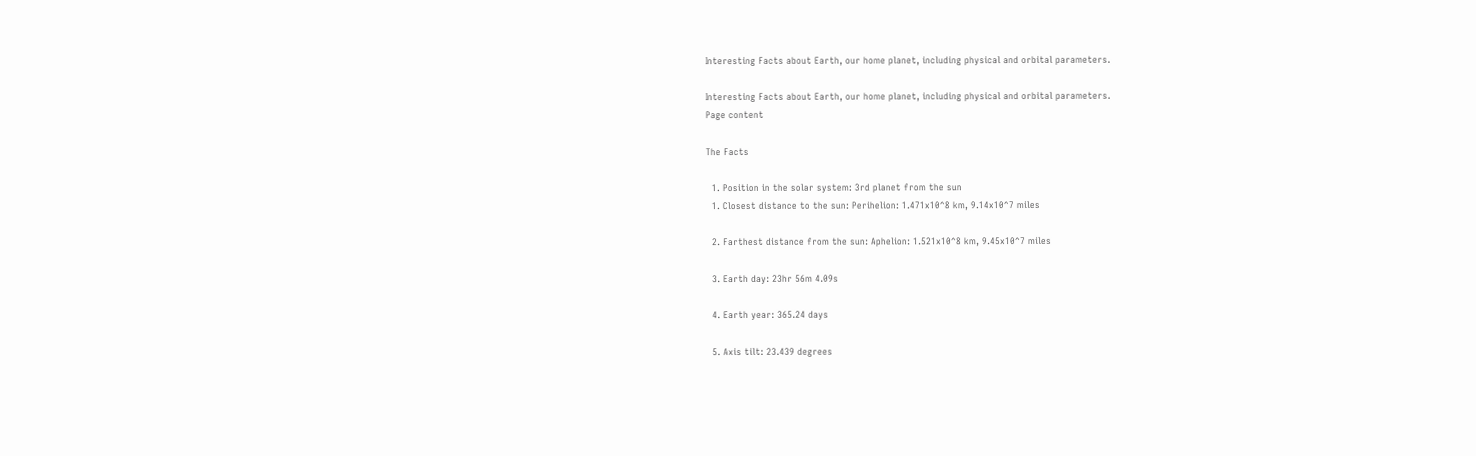Interesting Facts about Earth, our home planet, including physical and orbital parameters.

Interesting Facts about Earth, our home planet, including physical and orbital parameters.
Page content

The Facts

  1. Position in the solar system: 3rd planet from the sun
  1. Closest distance to the sun: Perihelion: 1.471x10^8 km, 9.14x10^7 miles

  2. Farthest distance from the sun: Aphelion: 1.521x10^8 km, 9.45x10^7 miles

  3. Earth day: 23hr 56m 4.09s

  4. Earth year: 365.24 days

  5. Axis tilt: 23.439 degrees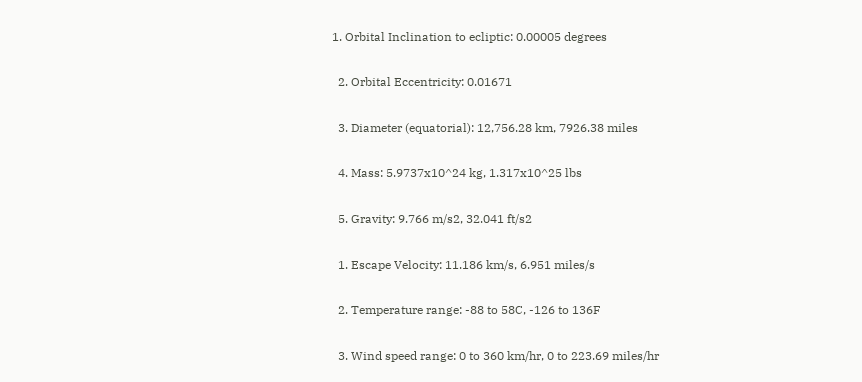1. Orbital Inclination to ecliptic: 0.00005 degrees

  2. Orbital Eccentricity: 0.01671

  3. Diameter (equatorial): 12,756.28 km, 7926.38 miles

  4. Mass: 5.9737x10^24 kg, 1.317x10^25 lbs

  5. Gravity: 9.766 m/s2, 32.041 ft/s2

  1. Escape Velocity: 11.186 km/s, 6.951 miles/s

  2. Temperature range: -88 to 58C, -126 to 136F

  3. Wind speed range: 0 to 360 km/hr, 0 to 223.69 miles/hr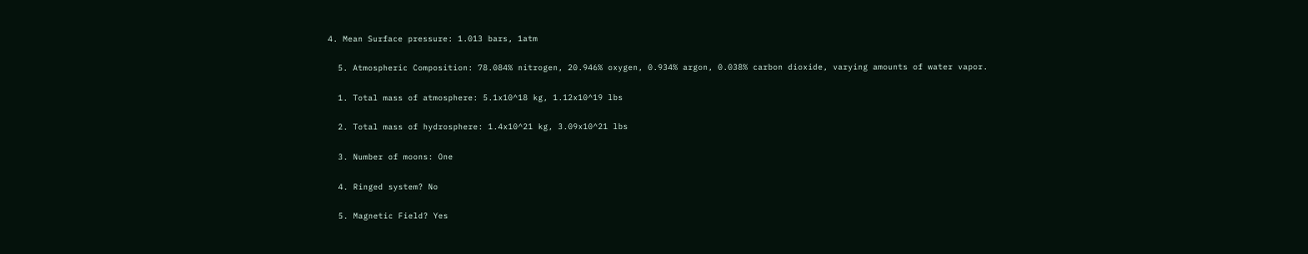4. Mean Surface pressure: 1.013 bars, 1atm

  5. Atmospheric Composition: 78.084% nitrogen, 20.946% oxygen, 0.934% argon, 0.038% carbon dioxide, varying amounts of water vapor.

  1. Total mass of atmosphere: 5.1x10^18 kg, 1.12x10^19 lbs

  2. Total mass of hydrosphere: 1.4x10^21 kg, 3.09x10^21 lbs

  3. Number of moons: One

  4. Ringed system? No

  5. Magnetic Field? Yes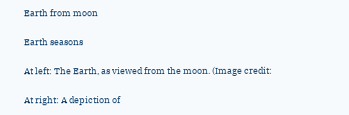Earth from moon

Earth seasons

At left: The Earth, as viewed from the moon. (Image credit:

At right: A depiction of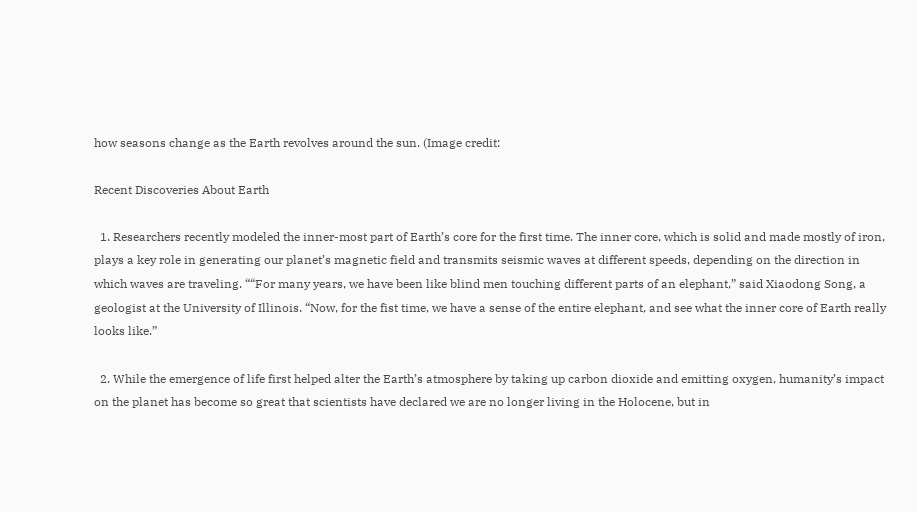how seasons change as the Earth revolves around the sun. (Image credit:

Recent Discoveries About Earth

  1. Researchers recently modeled the inner-most part of Earth’s core for the first time. The inner core, which is solid and made mostly of iron, plays a key role in generating our planet’s magnetic field and transmits seismic waves at different speeds, depending on the direction in which waves are traveling. ““For many years, we have been like blind men touching different parts of an elephant,” said Xiaodong Song, a geologist at the University of Illinois. “Now, for the fist time, we have a sense of the entire elephant, and see what the inner core of Earth really looks like.”

  2. While the emergence of life first helped alter the Earth’s atmosphere by taking up carbon dioxide and emitting oxygen, humanity’s impact on the planet has become so great that scientists have declared we are no longer living in the Holocene, but in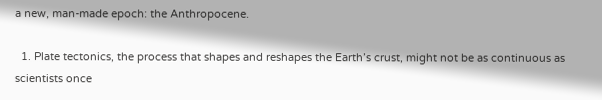a new, man-made epoch: the Anthropocene.

  1. Plate tectonics, the process that shapes and reshapes the Earth’s crust, might not be as continuous as scientists once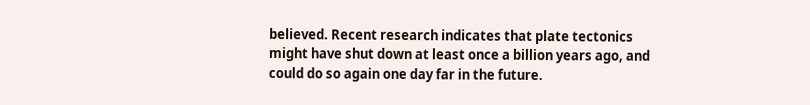believed. Recent research indicates that plate tectonics might have shut down at least once a billion years ago, and could do so again one day far in the future.